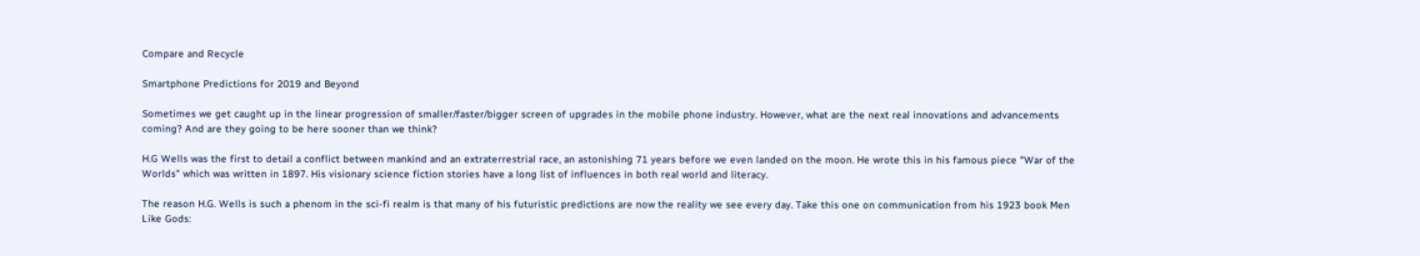Compare and Recycle

Smartphone Predictions for 2019 and Beyond

Sometimes we get caught up in the linear progression of smaller/faster/bigger screen of upgrades in the mobile phone industry. However, what are the next real innovations and advancements coming? And are they going to be here sooner than we think?

H.G Wells was the first to detail a conflict between mankind and an extraterrestrial race, an astonishing 71 years before we even landed on the moon. He wrote this in his famous piece "War of the Worlds" which was written in 1897. His visionary science fiction stories have a long list of influences in both real world and literacy.

The reason H.G. Wells is such a phenom in the sci-fi realm is that many of his futuristic predictions are now the reality we see every day. Take this one on communication from his 1923 book Men Like Gods: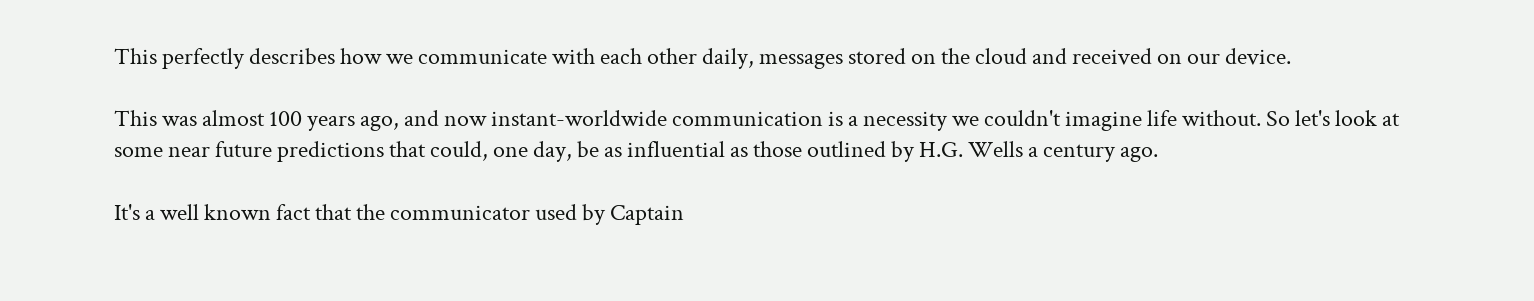This perfectly describes how we communicate with each other daily, messages stored on the cloud and received on our device.

This was almost 100 years ago, and now instant-worldwide communication is a necessity we couldn't imagine life without. So let's look at some near future predictions that could, one day, be as influential as those outlined by H.G. Wells a century ago.

It's a well known fact that the communicator used by Captain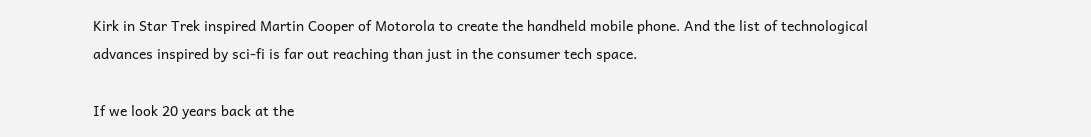Kirk in Star Trek inspired Martin Cooper of Motorola to create the handheld mobile phone. And the list of technological advances inspired by sci-fi is far out reaching than just in the consumer tech space.

If we look 20 years back at the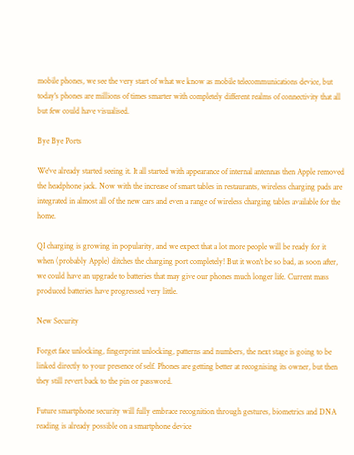mobile phones, we see the very start of what we know as mobile telecommunications device, but today's phones are millions of times smarter with completely different realms of connectivity that all but few could have visualised.

Bye Bye Ports

We've already started seeing it. It all started with appearance of internal antennas then Apple removed the headphone jack. Now with the increase of smart tables in restaurants, wireless charging pads are integrated in almost all of the new cars and even a range of wireless charging tables available for the home.

QI charging is growing in popularity, and we expect that a lot more people will be ready for it when (probably Apple) ditches the charging port completely! But it won't be so bad, as soon after, we could have an upgrade to batteries that may give our phones much longer life. Current mass produced batteries have progressed very little.

New Security

Forget face unlocking, fingerprint unlocking, patterns and numbers, the next stage is going to be linked directly to your presence of self. Phones are getting better at recognising its owner, but then they still revert back to the pin or password.

Future smartphone security will fully embrace recognition through gestures, biometrics and DNA reading is already possible on a smartphone device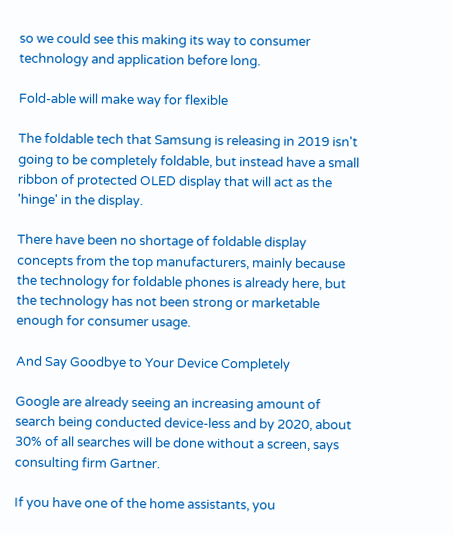so we could see this making its way to consumer technology and application before long.

Fold-able will make way for flexible

The foldable tech that Samsung is releasing in 2019 isn't going to be completely foldable, but instead have a small ribbon of protected OLED display that will act as the 'hinge' in the display.

There have been no shortage of foldable display concepts from the top manufacturers, mainly because the technology for foldable phones is already here, but the technology has not been strong or marketable enough for consumer usage.

And Say Goodbye to Your Device Completely

Google are already seeing an increasing amount of search being conducted device-less and by 2020, about 30% of all searches will be done without a screen, says consulting firm Gartner.

If you have one of the home assistants, you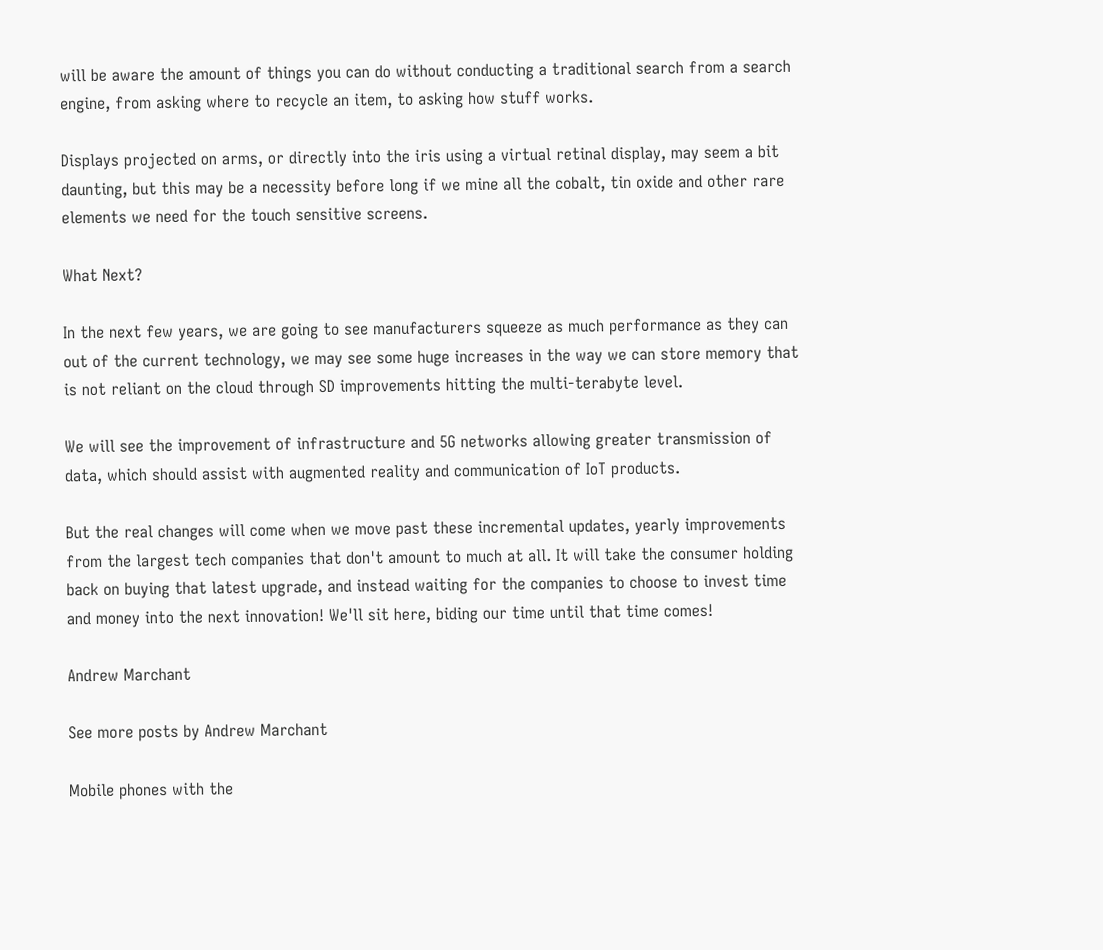will be aware the amount of things you can do without conducting a traditional search from a search engine, from asking where to recycle an item, to asking how stuff works.

Displays projected on arms, or directly into the iris using a virtual retinal display, may seem a bit daunting, but this may be a necessity before long if we mine all the cobalt, tin oxide and other rare elements we need for the touch sensitive screens.

What Next?

In the next few years, we are going to see manufacturers squeeze as much performance as they can out of the current technology, we may see some huge increases in the way we can store memory that is not reliant on the cloud through SD improvements hitting the multi-terabyte level.

We will see the improvement of infrastructure and 5G networks allowing greater transmission of data, which should assist with augmented reality and communication of IoT products.

But the real changes will come when we move past these incremental updates, yearly improvements from the largest tech companies that don't amount to much at all. It will take the consumer holding back on buying that latest upgrade, and instead waiting for the companies to choose to invest time and money into the next innovation! We'll sit here, biding our time until that time comes!

Andrew Marchant

See more posts by Andrew Marchant

Mobile phones with the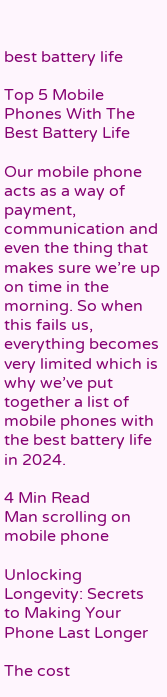best battery life

Top 5 Mobile Phones With The Best Battery Life

Our mobile phone acts as a way of payment, communication and even the thing that makes sure we’re up on time in the morning. So when this fails us, everything becomes very limited which is why we’ve put together a list of mobile phones with the best battery life in 2024.

4 Min Read
Man scrolling on mobile phone

Unlocking Longevity: Secrets to Making Your Phone Last Longer

The cost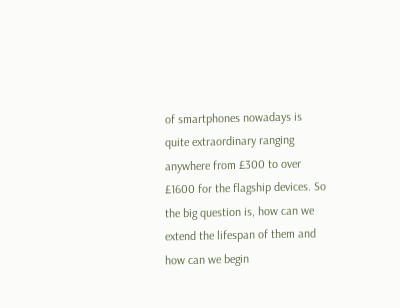of smartphones nowadays is quite extraordinary ranging anywhere from £300 to over £1600 for the flagship devices. So the big question is, how can we extend the lifespan of them and how can we begin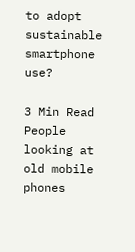to adopt sustainable smartphone use?

3 Min Read
People looking at old mobile phones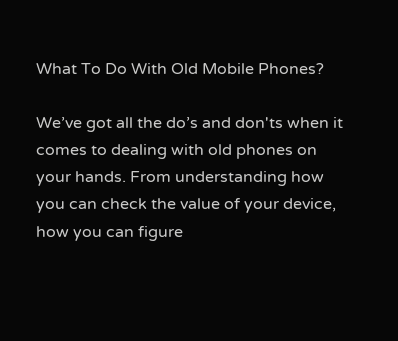What To Do With Old Mobile Phones?

We’ve got all the do’s and don'ts when it comes to dealing with old phones on your hands. From understanding how you can check the value of your device, how you can figure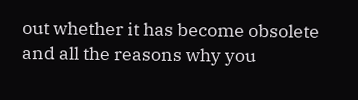out whether it has become obsolete and all the reasons why you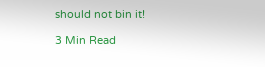should not bin it!

3 Min Read